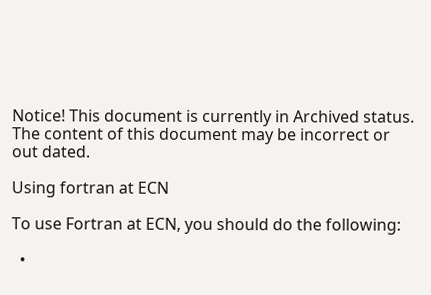Notice! This document is currently in Archived status.
The content of this document may be incorrect or out dated.

Using fortran at ECN

To use Fortran at ECN, you should do the following:

  •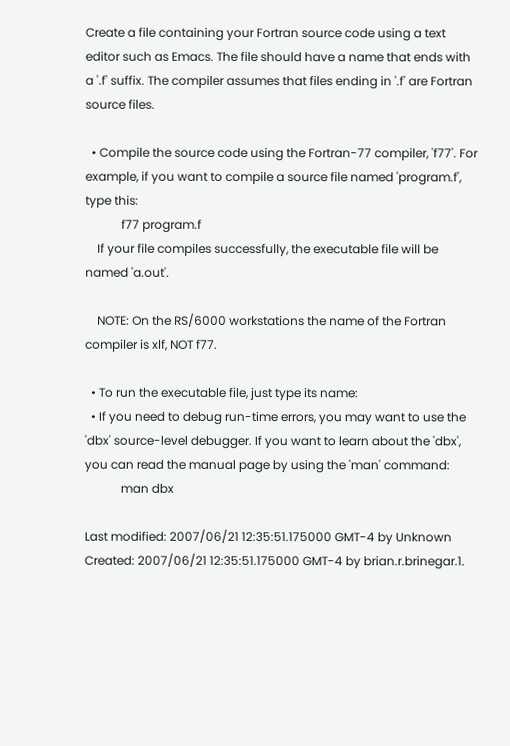Create a file containing your Fortran source code using a text editor such as Emacs. The file should have a name that ends with a '.f' suffix. The compiler assumes that files ending in '.f' are Fortran source files.

  • Compile the source code using the Fortran-77 compiler, 'f77'. For example, if you want to compile a source file named 'program.f', type this:
            f77 program.f
    If your file compiles successfully, the executable file will be named 'a.out'.

    NOTE: On the RS/6000 workstations the name of the Fortran compiler is xlf, NOT f77.

  • To run the executable file, just type its name:
  • If you need to debug run-time errors, you may want to use the 'dbx' source-level debugger. If you want to learn about the 'dbx', you can read the manual page by using the 'man' command:
            man dbx

Last modified: 2007/06/21 12:35:51.175000 GMT-4 by Unknown
Created: 2007/06/21 12:35:51.175000 GMT-4 by brian.r.brinegar.1.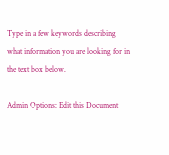Type in a few keywords describing what information you are looking for in the text box below.

Admin Options: Edit this Document